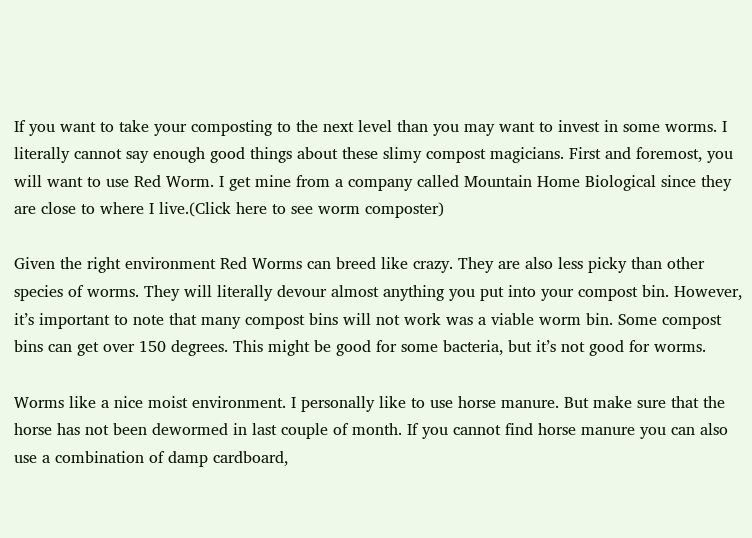If you want to take your composting to the next level than you may want to invest in some worms. I literally cannot say enough good things about these slimy compost magicians. First and foremost, you will want to use Red Worm. I get mine from a company called Mountain Home Biological since they are close to where I live.(Click here to see worm composter)

Given the right environment Red Worms can breed like crazy. They are also less picky than other species of worms. They will literally devour almost anything you put into your compost bin. However, it’s important to note that many compost bins will not work was a viable worm bin. Some compost bins can get over 150 degrees. This might be good for some bacteria, but it’s not good for worms.

Worms like a nice moist environment. I personally like to use horse manure. But make sure that the horse has not been dewormed in last couple of month. If you cannot find horse manure you can also use a combination of damp cardboard,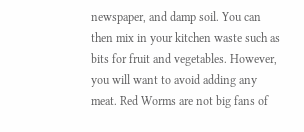newspaper, and damp soil. You can then mix in your kitchen waste such as bits for fruit and vegetables. However, you will want to avoid adding any meat. Red Worms are not big fans of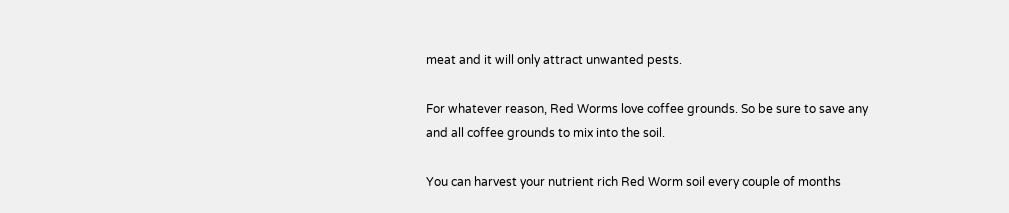meat and it will only attract unwanted pests.

For whatever reason, Red Worms love coffee grounds. So be sure to save any and all coffee grounds to mix into the soil.

You can harvest your nutrient rich Red Worm soil every couple of months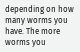depending on how many worms you have. The more worms you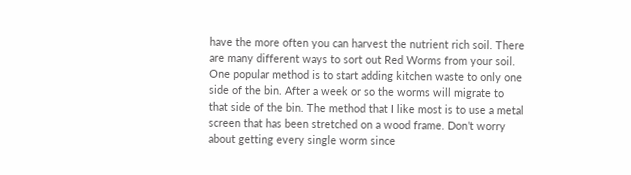have the more often you can harvest the nutrient rich soil. There are many different ways to sort out Red Worms from your soil. One popular method is to start adding kitchen waste to only one side of the bin. After a week or so the worms will migrate to that side of the bin. The method that I like most is to use a metal screen that has been stretched on a wood frame. Don’t worry about getting every single worm since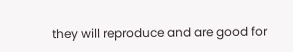they will reproduce and are good for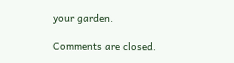your garden.

Comments are closed.